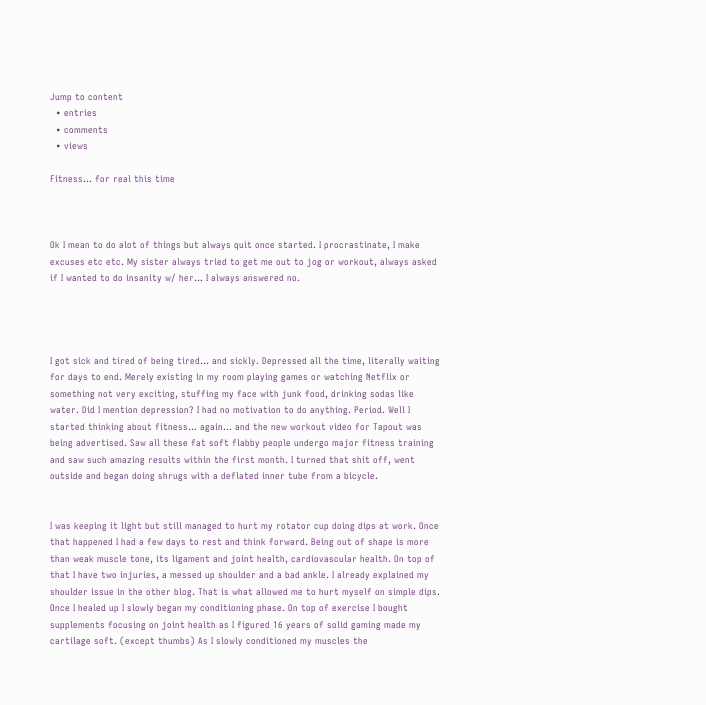Jump to content
  • entries
  • comments
  • views

Fitness... for real this time



Ok I mean to do alot of things but always quit once started. I procrastinate, I make excuses etc etc. My sister always tried to get me out to jog or workout, always asked if I wanted to do insanity w/ her... I always answered no.




I got sick and tired of being tired... and sickly. Depressed all the time, literally waiting for days to end. Merely existing in my room playing games or watching Netflix or something not very exciting, stuffing my face with junk food, drinking sodas like water. Did I mention depression? I had no motivation to do anything. Period. Well I started thinking about fitness... again... and the new workout video for Tapout was being advertised. Saw all these fat soft flabby people undergo major fitness training and saw such amazing results within the first month. I turned that shit off, went outside and began doing shrugs with a deflated inner tube from a bicycle.


I was keeping it light but still managed to hurt my rotator cup doing dips at work. Once that happened I had a few days to rest and think forward. Being out of shape is more than weak muscle tone, its ligament and joint health, cardiovascular health. On top of that I have two injuries, a messed up shoulder and a bad ankle. I already explained my shoulder issue in the other blog. That is what allowed me to hurt myself on simple dips. Once I healed up I slowly began my conditioning phase. On top of exercise I bought supplements focusing on joint health as I figured 16 years of solid gaming made my cartilage soft. (except thumbs) As I slowly conditioned my muscles the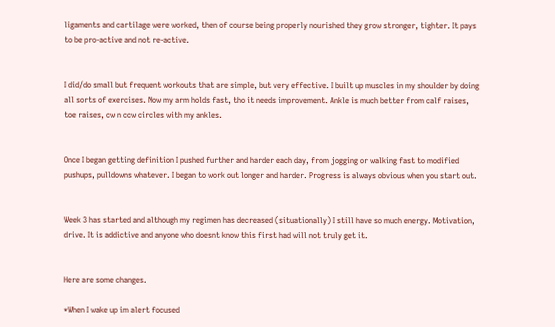ligaments and cartilage were worked, then of course being properly nourished they grow stronger, tighter. It pays to be pro-active and not re-active.


I did/do small but frequent workouts that are simple, but very effective. I built up muscles in my shoulder by doing all sorts of exercises. Now my arm holds fast, tho it needs improvement. Ankle is much better from calf raises, toe raises, cw n ccw circles with my ankles.


Once I began getting definition I pushed further and harder each day, from jogging or walking fast to modified pushups, pulldowns whatever. I began to work out longer and harder. Progress is always obvious when you start out.


Week 3 has started and although my regimen has decreased (situationally) I still have so much energy. Motivation, drive. It is addictive and anyone who doesnt know this first had will not truly get it.


Here are some changes.

*When I wake up im alert focused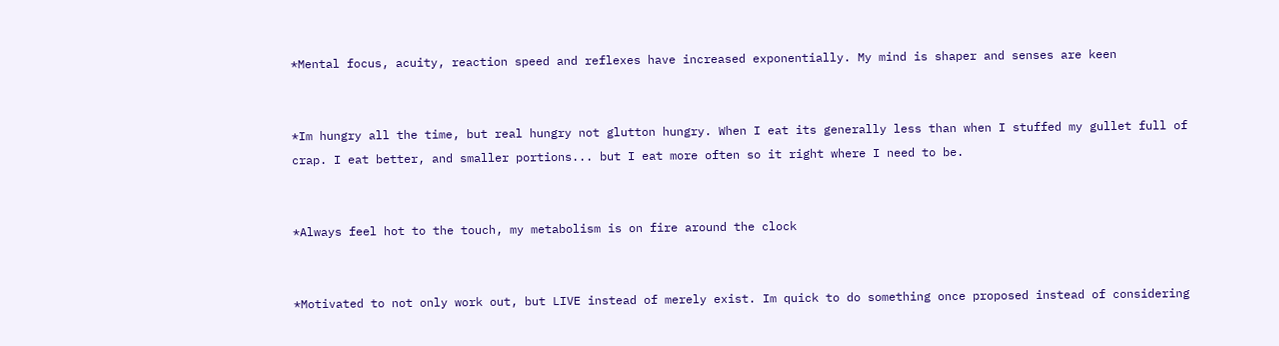*Mental focus, acuity, reaction speed and reflexes have increased exponentially. My mind is shaper and senses are keen


*Im hungry all the time, but real hungry not glutton hungry. When I eat its generally less than when I stuffed my gullet full of crap. I eat better, and smaller portions... but I eat more often so it right where I need to be.


*Always feel hot to the touch, my metabolism is on fire around the clock


*Motivated to not only work out, but LIVE instead of merely exist. Im quick to do something once proposed instead of considering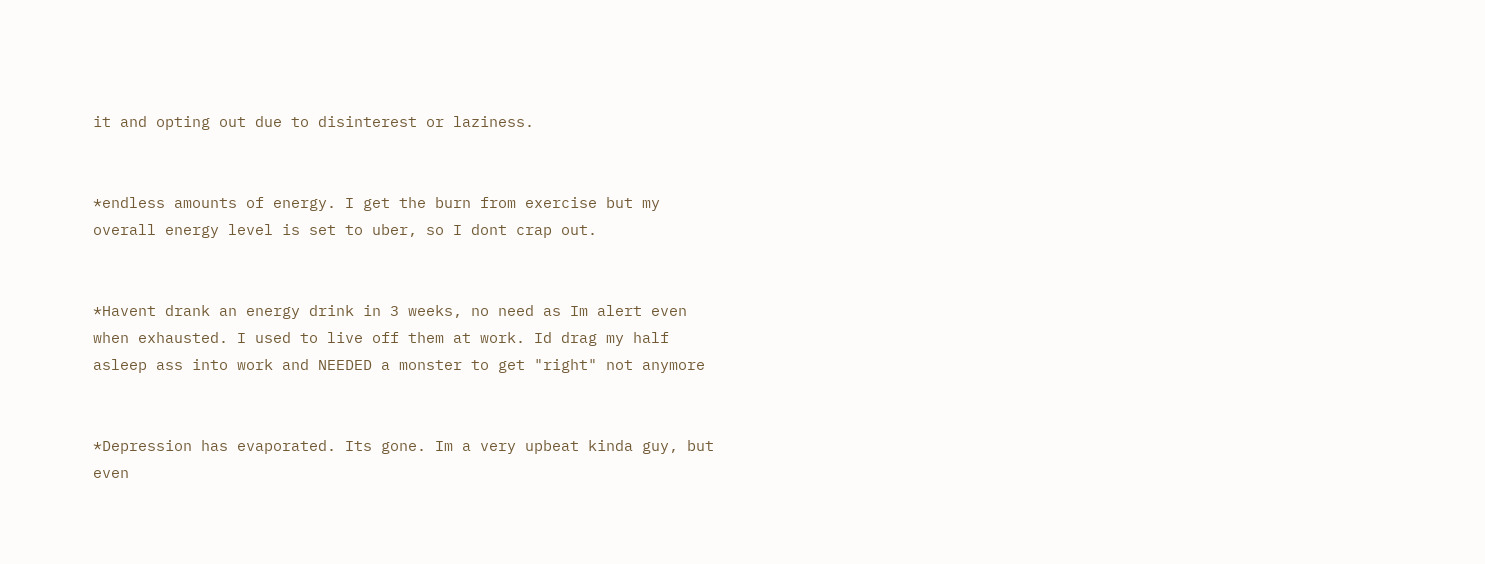it and opting out due to disinterest or laziness.


*endless amounts of energy. I get the burn from exercise but my overall energy level is set to uber, so I dont crap out.


*Havent drank an energy drink in 3 weeks, no need as Im alert even when exhausted. I used to live off them at work. Id drag my half asleep ass into work and NEEDED a monster to get "right" not anymore


*Depression has evaporated. Its gone. Im a very upbeat kinda guy, but even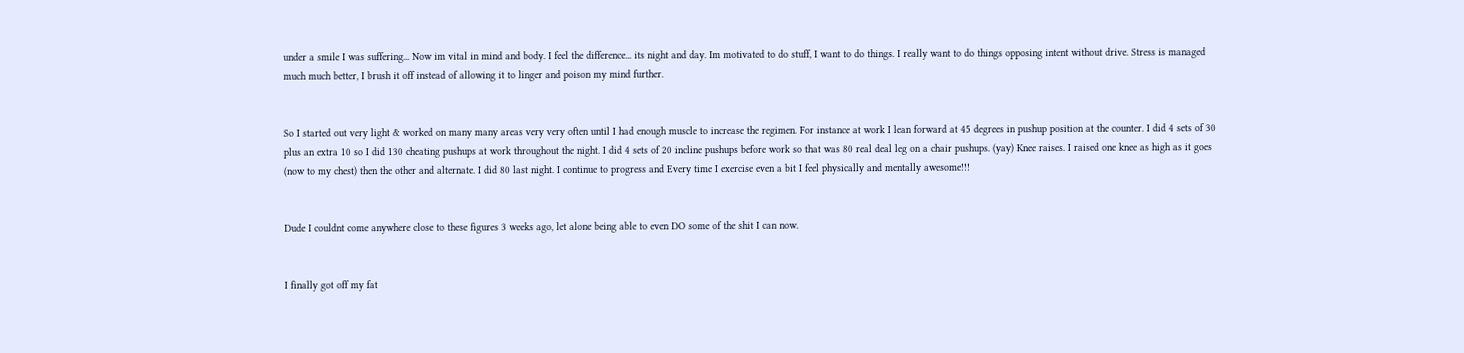under a smile I was suffering... Now im vital in mind and body. I feel the difference... its night and day. Im motivated to do stuff, I want to do things. I really want to do things opposing intent without drive. Stress is managed much much better, I brush it off instead of allowing it to linger and poison my mind further.


So I started out very light & worked on many many areas very very often until I had enough muscle to increase the regimen. For instance at work I lean forward at 45 degrees in pushup position at the counter. I did 4 sets of 30 plus an extra 10 so I did 130 cheating pushups at work throughout the night. I did 4 sets of 20 incline pushups before work so that was 80 real deal leg on a chair pushups. (yay) Knee raises. I raised one knee as high as it goes (now to my chest) then the other and alternate. I did 80 last night. I continue to progress and Every time I exercise even a bit I feel physically and mentally awesome!!!


Dude I couldnt come anywhere close to these figures 3 weeks ago, let alone being able to even DO some of the shit I can now.


I finally got off my fat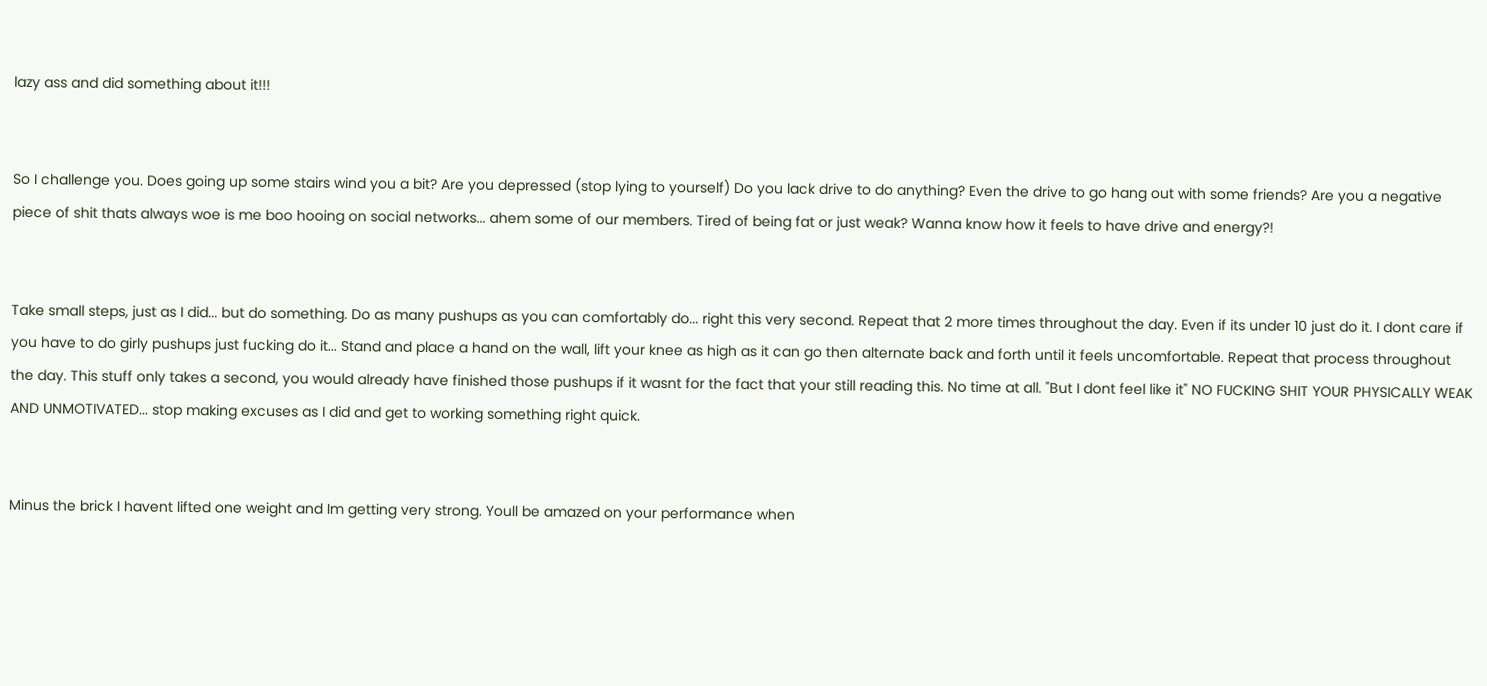lazy ass and did something about it!!!


So I challenge you. Does going up some stairs wind you a bit? Are you depressed (stop lying to yourself) Do you lack drive to do anything? Even the drive to go hang out with some friends? Are you a negative piece of shit thats always woe is me boo hooing on social networks... ahem some of our members. Tired of being fat or just weak? Wanna know how it feels to have drive and energy?!


Take small steps, just as I did... but do something. Do as many pushups as you can comfortably do... right this very second. Repeat that 2 more times throughout the day. Even if its under 10 just do it. I dont care if you have to do girly pushups just fucking do it... Stand and place a hand on the wall, lift your knee as high as it can go then alternate back and forth until it feels uncomfortable. Repeat that process throughout the day. This stuff only takes a second, you would already have finished those pushups if it wasnt for the fact that your still reading this. No time at all. "But I dont feel like it" NO FUCKING SHIT YOUR PHYSICALLY WEAK AND UNMOTIVATED... stop making excuses as I did and get to working something right quick.


Minus the brick I havent lifted one weight and Im getting very strong. Youll be amazed on your performance when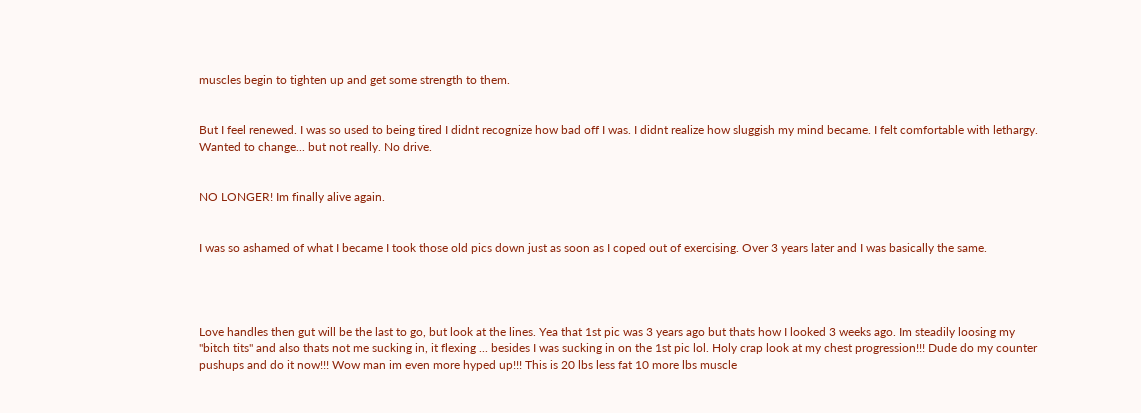muscles begin to tighten up and get some strength to them.


But I feel renewed. I was so used to being tired I didnt recognize how bad off I was. I didnt realize how sluggish my mind became. I felt comfortable with lethargy. Wanted to change... but not really. No drive.


NO LONGER! Im finally alive again.


I was so ashamed of what I became I took those old pics down just as soon as I coped out of exercising. Over 3 years later and I was basically the same.




Love handles then gut will be the last to go, but look at the lines. Yea that 1st pic was 3 years ago but thats how I looked 3 weeks ago. Im steadily loosing my "bitch tits" and also thats not me sucking in, it flexing ... besides I was sucking in on the 1st pic lol. Holy crap look at my chest progression!!! Dude do my counter pushups and do it now!!! Wow man im even more hyped up!!! This is 20 lbs less fat 10 more lbs muscle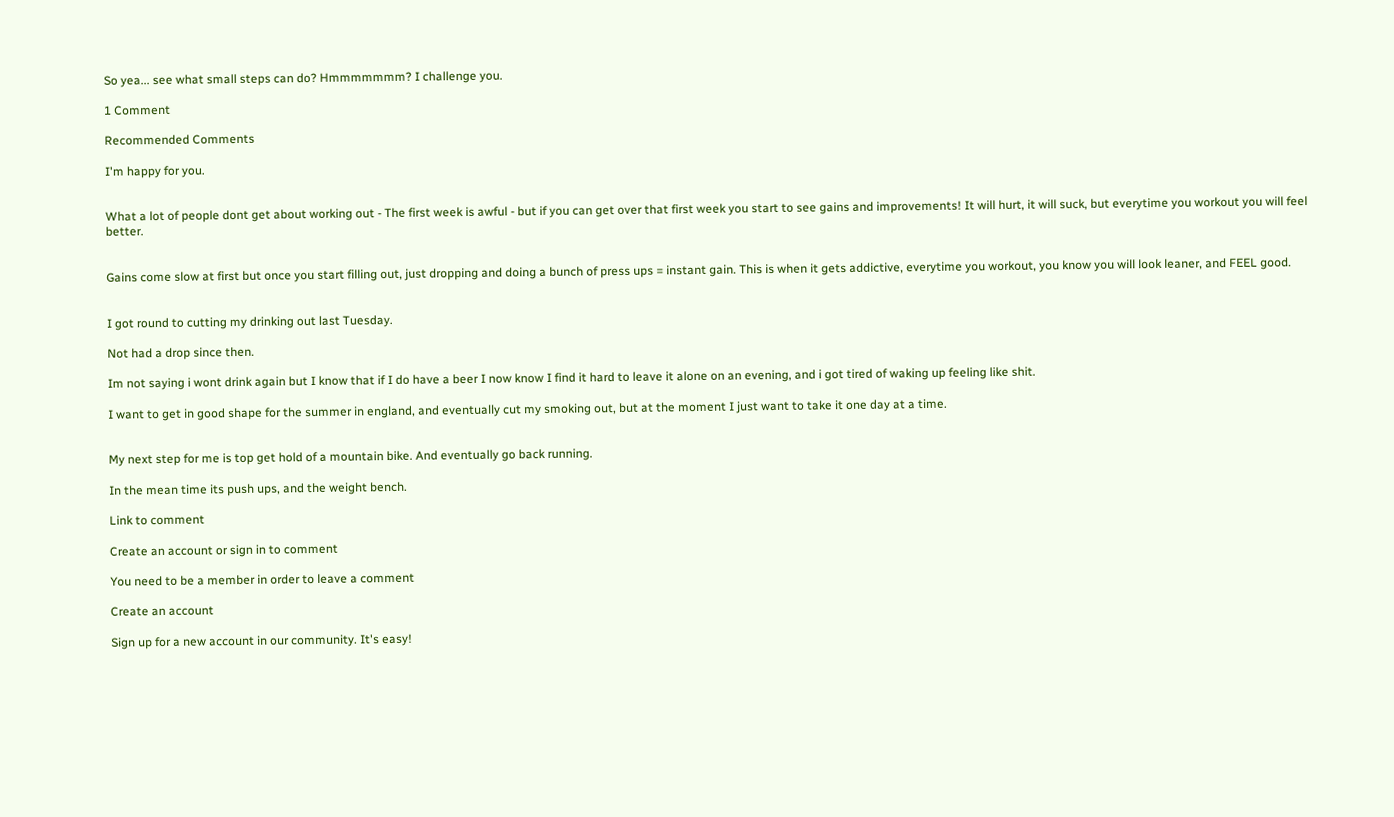So yea... see what small steps can do? Hmmmmmmm? I challenge you.

1 Comment

Recommended Comments

I'm happy for you.


What a lot of people dont get about working out - The first week is awful - but if you can get over that first week you start to see gains and improvements! It will hurt, it will suck, but everytime you workout you will feel better.


Gains come slow at first but once you start filling out, just dropping and doing a bunch of press ups = instant gain. This is when it gets addictive, everytime you workout, you know you will look leaner, and FEEL good.


I got round to cutting my drinking out last Tuesday.

Not had a drop since then.

Im not saying i wont drink again but I know that if I do have a beer I now know I find it hard to leave it alone on an evening, and i got tired of waking up feeling like shit.

I want to get in good shape for the summer in england, and eventually cut my smoking out, but at the moment I just want to take it one day at a time.


My next step for me is top get hold of a mountain bike. And eventually go back running.

In the mean time its push ups, and the weight bench.

Link to comment

Create an account or sign in to comment

You need to be a member in order to leave a comment

Create an account

Sign up for a new account in our community. It's easy!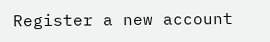Register a new account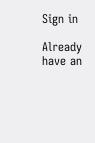Sign in

Already have an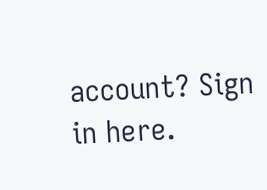account? Sign in here.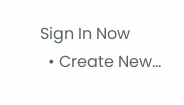Sign In Now
  • Create New...